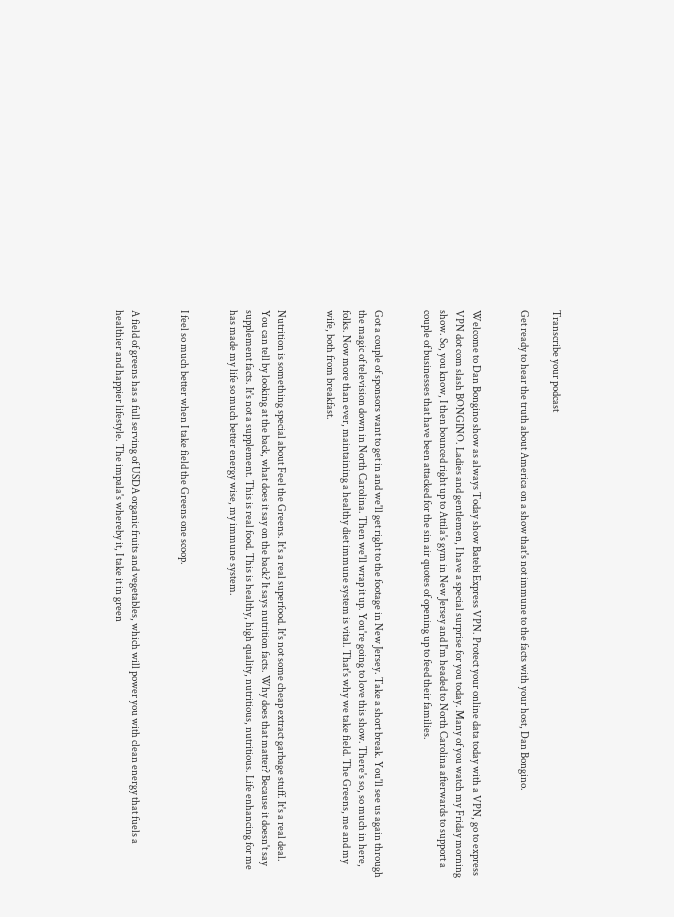Transcribe your podcast

Get ready to hear the truth about America on a show that's not immune to the facts with your host, Dan Bongino.


Welcome to Dan Bongino show as always Today show Batebi Express VPN. Protect your online data today with a VPN, go to express VPN dot com slash BONGINO. Ladies and gentlemen, I have a special surprise for you today. Many of you watch my Friday morning show. So, you know, I then bounced right up to Attila's gym in New Jersey and I'm headed to North Carolina afterwards to support a couple of businesses that have been attacked for the sin air quotes of opening up to feed their families.


Got a couple of sponsors want to get in and we'll get right to the footage in New Jersey. Take a short break. You'll see us again through the magic of television down in North Carolina. Then we'll wrap it up. You're going to love this show. There's so, so much in here, folks. Now more than ever, maintaining a healthy diet immune system is vital. That's why we take field. The Greens, me and my wife, both from breakfast.


Nutrition is something special about Feel the Greens. It's a real superfood. It's not some cheap extract garbage stuff. It's a real deal. You can tell by looking at the back, what does it say on the back? It says nutrition facts. Why does that matter? Because it doesn't say supplement facts. It's not a supplement. This is real food. This is healthy, high quality, nutritious, nutritious. Life enhancing for me has made my life so much better energy wise, my immune system.


I feel so much better when I take field the Greens one scoop.


A field of greens has a full serving of USDA organic fruits and vegetables, which will power you with clean energy that fuels a healthier and happier lifestyle. The impala's whereby it, I take it in green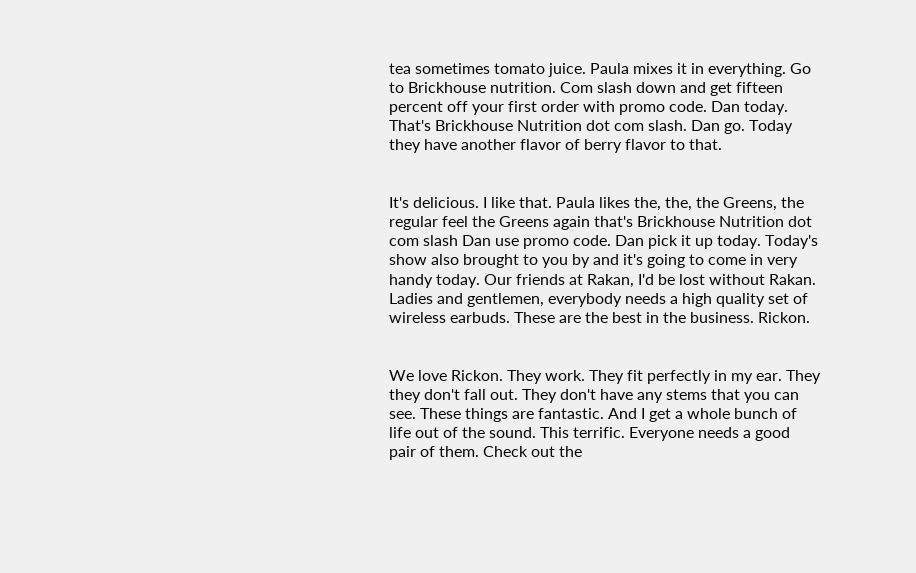tea sometimes tomato juice. Paula mixes it in everything. Go to Brickhouse nutrition. Com slash down and get fifteen percent off your first order with promo code. Dan today. That's Brickhouse Nutrition dot com slash. Dan go. Today they have another flavor of berry flavor to that.


It's delicious. I like that. Paula likes the, the, the Greens, the regular feel the Greens again that's Brickhouse Nutrition dot com slash Dan use promo code. Dan pick it up today. Today's show also brought to you by and it's going to come in very handy today. Our friends at Rakan, I'd be lost without Rakan. Ladies and gentlemen, everybody needs a high quality set of wireless earbuds. These are the best in the business. Rickon.


We love Rickon. They work. They fit perfectly in my ear. They they don't fall out. They don't have any stems that you can see. These things are fantastic. And I get a whole bunch of life out of the sound. This terrific. Everyone needs a good pair of them. Check out the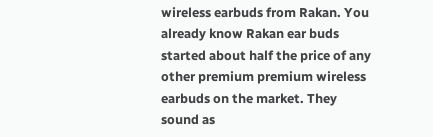wireless earbuds from Rakan. You already know Rakan ear buds started about half the price of any other premium premium wireless earbuds on the market. They sound as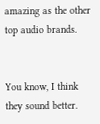amazing as the other top audio brands.


You know, I think they sound better.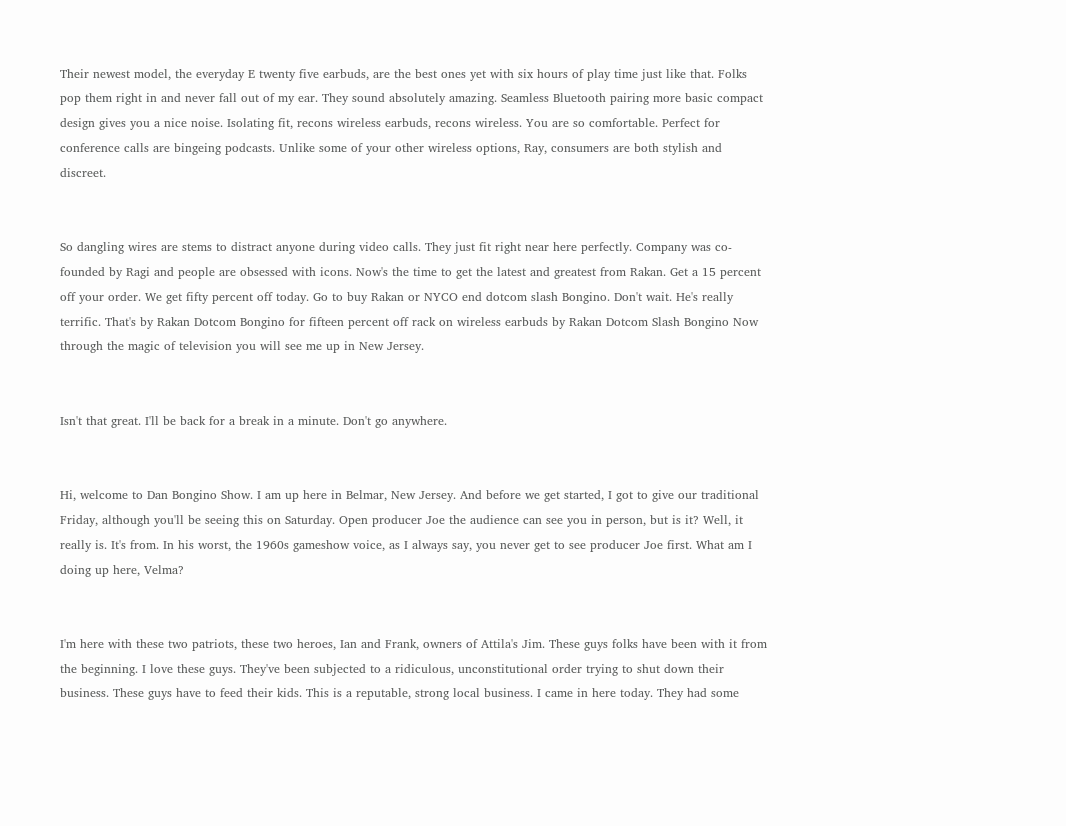Their newest model, the everyday E twenty five earbuds, are the best ones yet with six hours of play time just like that. Folks pop them right in and never fall out of my ear. They sound absolutely amazing. Seamless Bluetooth pairing more basic compact design gives you a nice noise. Isolating fit, recons wireless earbuds, recons wireless. You are so comfortable. Perfect for conference calls are bingeing podcasts. Unlike some of your other wireless options, Ray, consumers are both stylish and discreet.


So dangling wires are stems to distract anyone during video calls. They just fit right near here perfectly. Company was co-founded by Ragi and people are obsessed with icons. Now's the time to get the latest and greatest from Rakan. Get a 15 percent off your order. We get fifty percent off today. Go to buy Rakan or NYCO end dotcom slash Bongino. Don't wait. He's really terrific. That's by Rakan Dotcom Bongino for fifteen percent off rack on wireless earbuds by Rakan Dotcom Slash Bongino Now through the magic of television you will see me up in New Jersey.


Isn't that great. I'll be back for a break in a minute. Don't go anywhere.


Hi, welcome to Dan Bongino Show. I am up here in Belmar, New Jersey. And before we get started, I got to give our traditional Friday, although you'll be seeing this on Saturday. Open producer Joe the audience can see you in person, but is it? Well, it really is. It's from. In his worst, the 1960s gameshow voice, as I always say, you never get to see producer Joe first. What am I doing up here, Velma?


I'm here with these two patriots, these two heroes, Ian and Frank, owners of Attila's Jim. These guys folks have been with it from the beginning. I love these guys. They've been subjected to a ridiculous, unconstitutional order trying to shut down their business. These guys have to feed their kids. This is a reputable, strong local business. I came in here today. They had some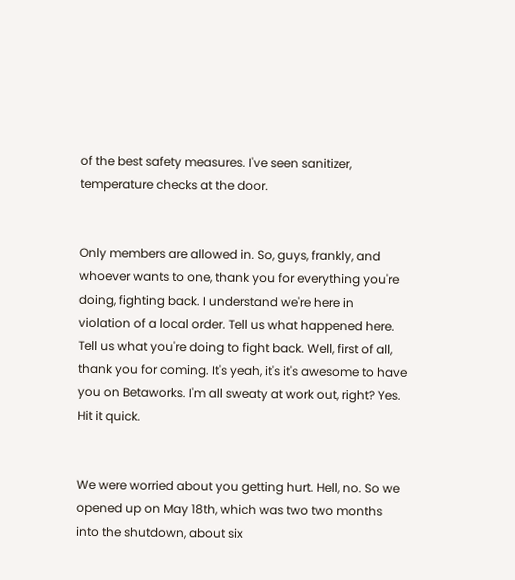of the best safety measures. I've seen sanitizer, temperature checks at the door.


Only members are allowed in. So, guys, frankly, and whoever wants to one, thank you for everything you're doing, fighting back. I understand we're here in violation of a local order. Tell us what happened here. Tell us what you're doing to fight back. Well, first of all, thank you for coming. It's yeah, it's it's awesome to have you on Betaworks. I'm all sweaty at work out, right? Yes. Hit it quick.


We were worried about you getting hurt. Hell, no. So we opened up on May 18th, which was two two months into the shutdown, about six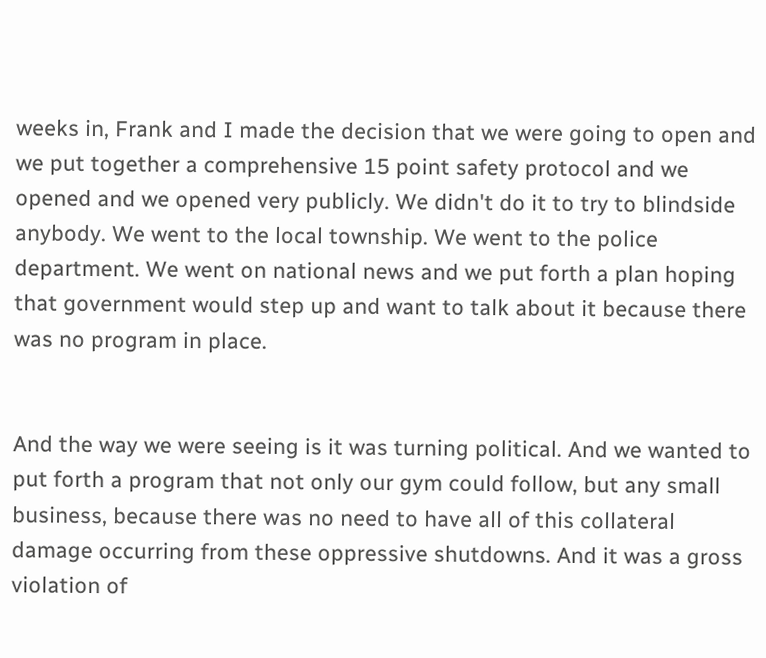weeks in, Frank and I made the decision that we were going to open and we put together a comprehensive 15 point safety protocol and we opened and we opened very publicly. We didn't do it to try to blindside anybody. We went to the local township. We went to the police department. We went on national news and we put forth a plan hoping that government would step up and want to talk about it because there was no program in place.


And the way we were seeing is it was turning political. And we wanted to put forth a program that not only our gym could follow, but any small business, because there was no need to have all of this collateral damage occurring from these oppressive shutdowns. And it was a gross violation of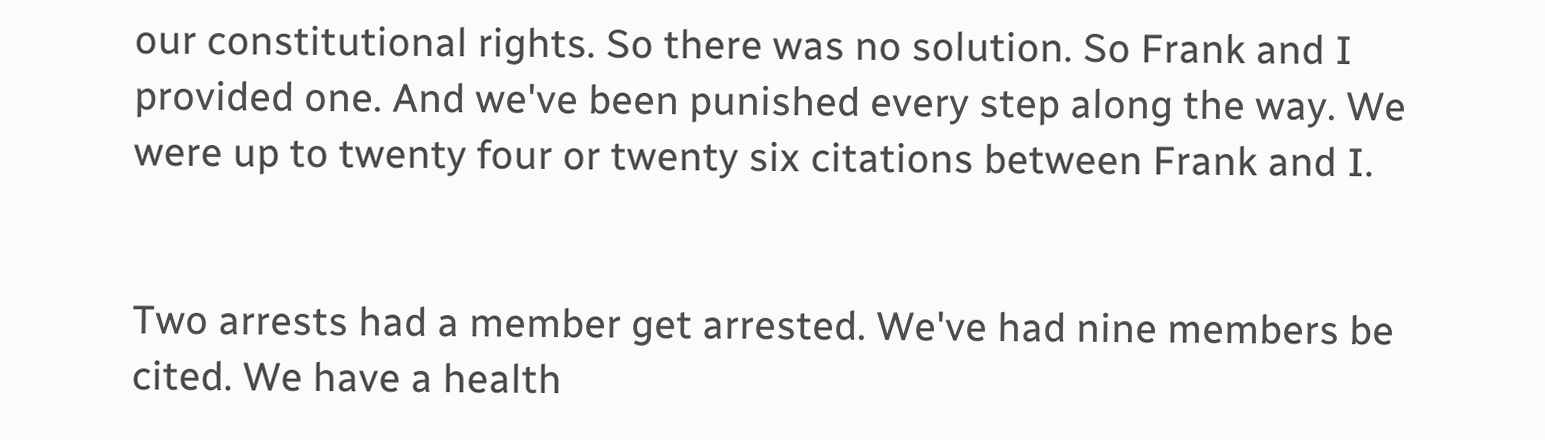our constitutional rights. So there was no solution. So Frank and I provided one. And we've been punished every step along the way. We were up to twenty four or twenty six citations between Frank and I.


Two arrests had a member get arrested. We've had nine members be cited. We have a health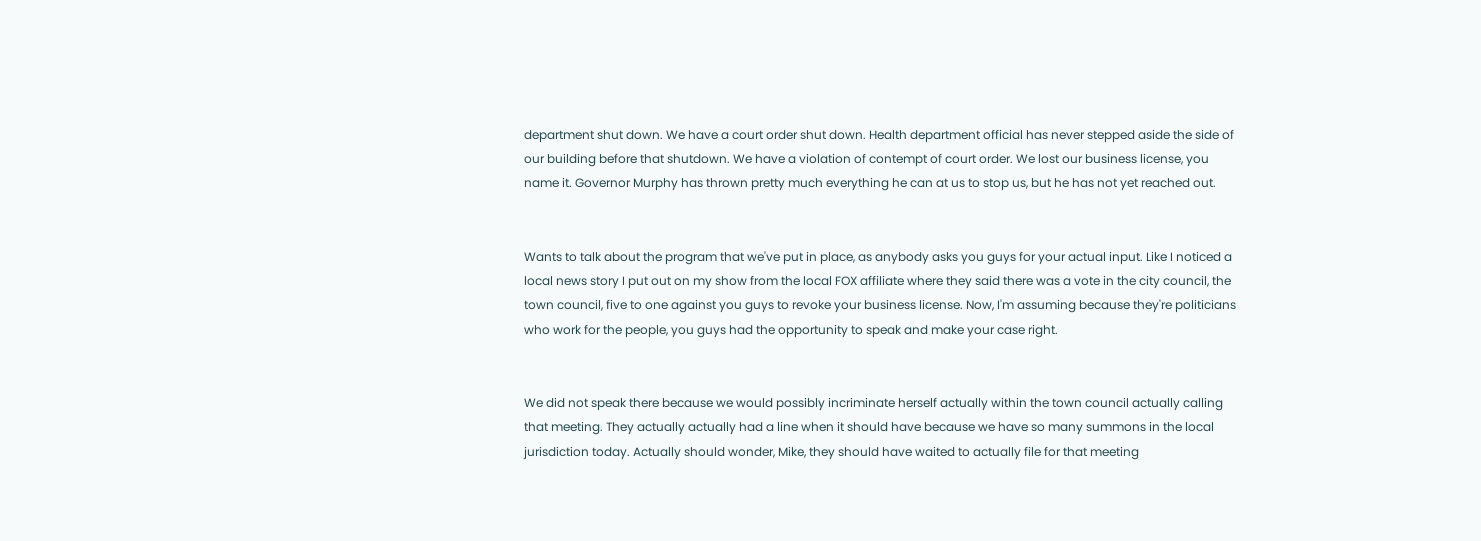department shut down. We have a court order shut down. Health department official has never stepped aside the side of our building before that shutdown. We have a violation of contempt of court order. We lost our business license, you name it. Governor Murphy has thrown pretty much everything he can at us to stop us, but he has not yet reached out.


Wants to talk about the program that we've put in place, as anybody asks you guys for your actual input. Like I noticed a local news story I put out on my show from the local FOX affiliate where they said there was a vote in the city council, the town council, five to one against you guys to revoke your business license. Now, I'm assuming because they're politicians who work for the people, you guys had the opportunity to speak and make your case right.


We did not speak there because we would possibly incriminate herself actually within the town council actually calling that meeting. They actually actually had a line when it should have because we have so many summons in the local jurisdiction today. Actually should wonder, Mike, they should have waited to actually file for that meeting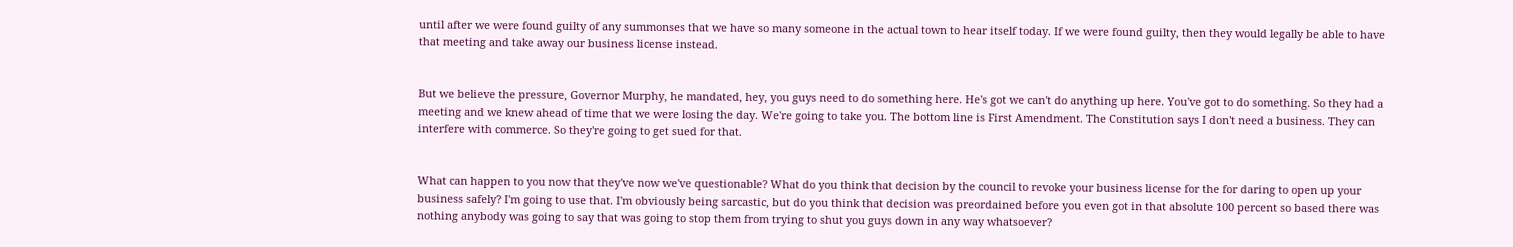until after we were found guilty of any summonses that we have so many someone in the actual town to hear itself today. If we were found guilty, then they would legally be able to have that meeting and take away our business license instead.


But we believe the pressure, Governor Murphy, he mandated, hey, you guys need to do something here. He's got we can't do anything up here. You've got to do something. So they had a meeting and we knew ahead of time that we were losing the day. We're going to take you. The bottom line is First Amendment. The Constitution says I don't need a business. They can interfere with commerce. So they're going to get sued for that.


What can happen to you now that they've now we've questionable? What do you think that decision by the council to revoke your business license for the for daring to open up your business safely? I'm going to use that. I'm obviously being sarcastic, but do you think that decision was preordained before you even got in that absolute 100 percent so based there was nothing anybody was going to say that was going to stop them from trying to shut you guys down in any way whatsoever?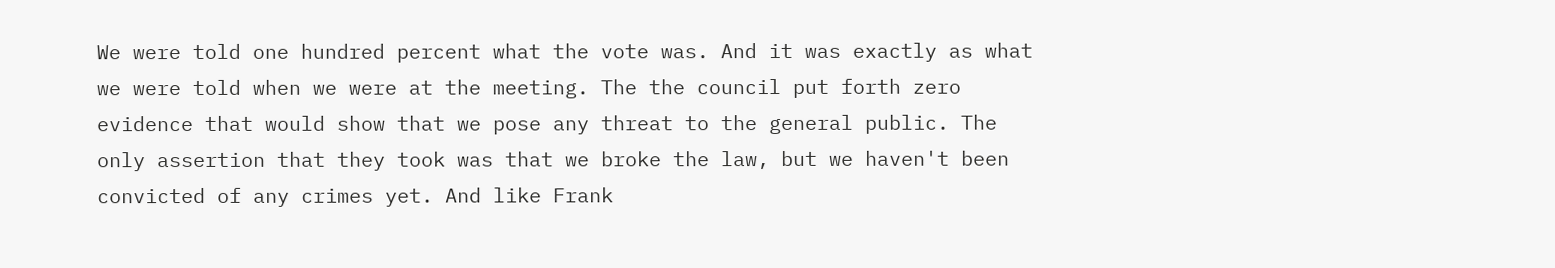We were told one hundred percent what the vote was. And it was exactly as what we were told when we were at the meeting. The the council put forth zero evidence that would show that we pose any threat to the general public. The only assertion that they took was that we broke the law, but we haven't been convicted of any crimes yet. And like Frank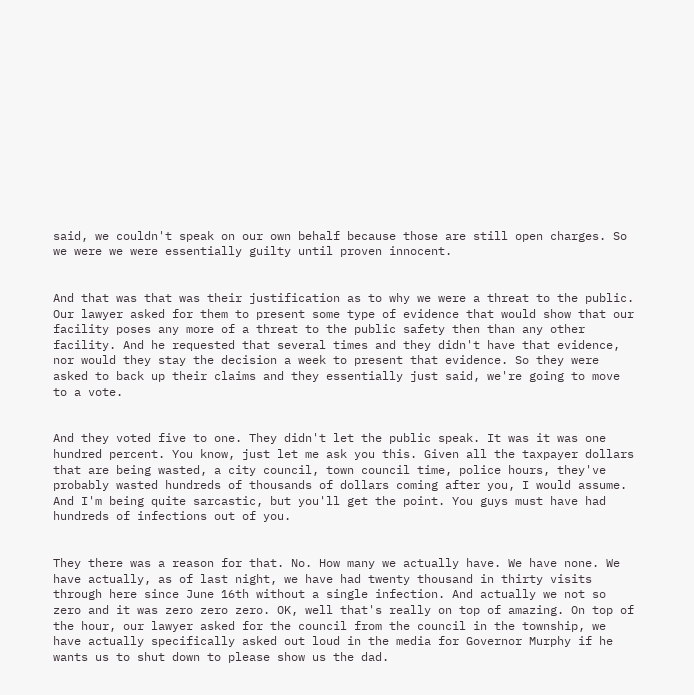said, we couldn't speak on our own behalf because those are still open charges. So we were we were essentially guilty until proven innocent.


And that was that was their justification as to why we were a threat to the public. Our lawyer asked for them to present some type of evidence that would show that our facility poses any more of a threat to the public safety then than any other facility. And he requested that several times and they didn't have that evidence, nor would they stay the decision a week to present that evidence. So they were asked to back up their claims and they essentially just said, we're going to move to a vote.


And they voted five to one. They didn't let the public speak. It was it was one hundred percent. You know, just let me ask you this. Given all the taxpayer dollars that are being wasted, a city council, town council time, police hours, they've probably wasted hundreds of thousands of dollars coming after you, I would assume. And I'm being quite sarcastic, but you'll get the point. You guys must have had hundreds of infections out of you.


They there was a reason for that. No. How many we actually have. We have none. We have actually, as of last night, we have had twenty thousand in thirty visits through here since June 16th without a single infection. And actually we not so zero and it was zero zero zero. OK, well that's really on top of amazing. On top of the hour, our lawyer asked for the council from the council in the township, we have actually specifically asked out loud in the media for Governor Murphy if he wants us to shut down to please show us the dad.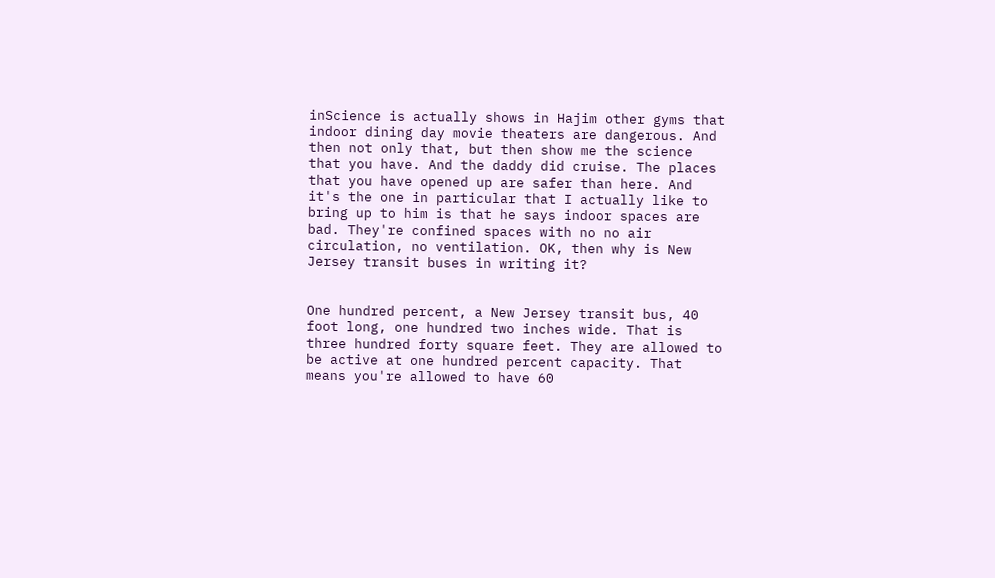inScience is actually shows in Hajim other gyms that indoor dining day movie theaters are dangerous. And then not only that, but then show me the science that you have. And the daddy did cruise. The places that you have opened up are safer than here. And it's the one in particular that I actually like to bring up to him is that he says indoor spaces are bad. They're confined spaces with no no air circulation, no ventilation. OK, then why is New Jersey transit buses in writing it?


One hundred percent, a New Jersey transit bus, 40 foot long, one hundred two inches wide. That is three hundred forty square feet. They are allowed to be active at one hundred percent capacity. That means you're allowed to have 60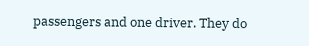passengers and one driver. They do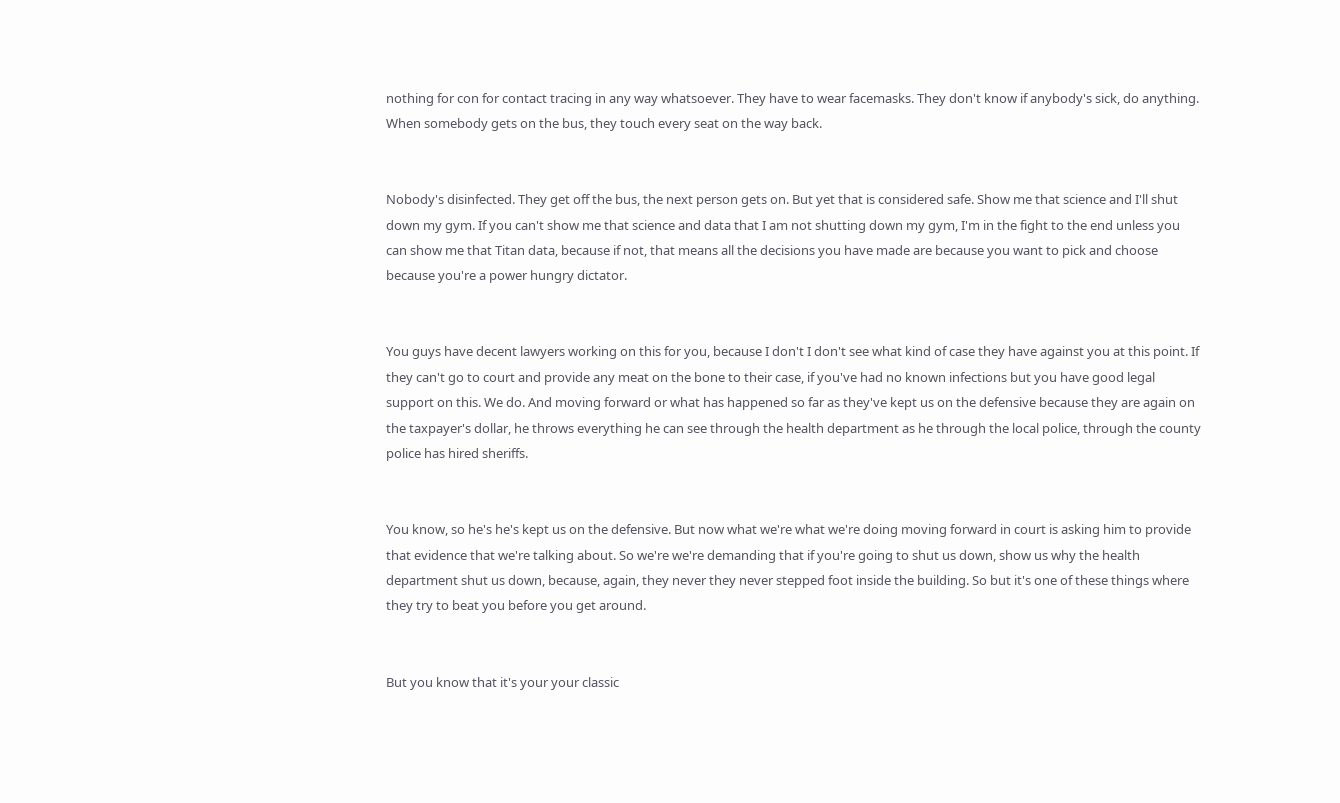nothing for con for contact tracing in any way whatsoever. They have to wear facemasks. They don't know if anybody's sick, do anything. When somebody gets on the bus, they touch every seat on the way back.


Nobody's disinfected. They get off the bus, the next person gets on. But yet that is considered safe. Show me that science and I'll shut down my gym. If you can't show me that science and data that I am not shutting down my gym, I'm in the fight to the end unless you can show me that Titan data, because if not, that means all the decisions you have made are because you want to pick and choose because you're a power hungry dictator.


You guys have decent lawyers working on this for you, because I don't I don't see what kind of case they have against you at this point. If they can't go to court and provide any meat on the bone to their case, if you've had no known infections but you have good legal support on this. We do. And moving forward or what has happened so far as they've kept us on the defensive because they are again on the taxpayer's dollar, he throws everything he can see through the health department as he through the local police, through the county police has hired sheriffs.


You know, so he's he's kept us on the defensive. But now what we're what we're doing moving forward in court is asking him to provide that evidence that we're talking about. So we're we're demanding that if you're going to shut us down, show us why the health department shut us down, because, again, they never they never stepped foot inside the building. So but it's one of these things where they try to beat you before you get around.


But you know that it's your your classic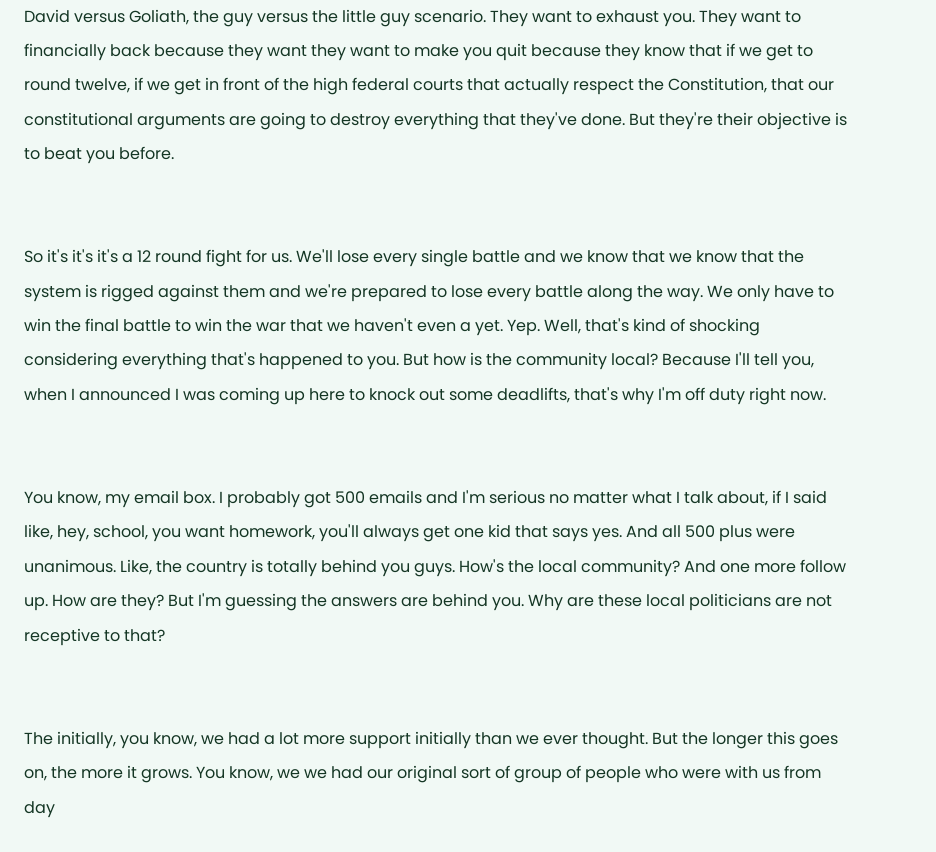David versus Goliath, the guy versus the little guy scenario. They want to exhaust you. They want to financially back because they want they want to make you quit because they know that if we get to round twelve, if we get in front of the high federal courts that actually respect the Constitution, that our constitutional arguments are going to destroy everything that they've done. But they're their objective is to beat you before.


So it's it's it's a 12 round fight for us. We'll lose every single battle and we know that we know that the system is rigged against them and we're prepared to lose every battle along the way. We only have to win the final battle to win the war that we haven't even a yet. Yep. Well, that's kind of shocking considering everything that's happened to you. But how is the community local? Because I'll tell you, when I announced I was coming up here to knock out some deadlifts, that's why I'm off duty right now.


You know, my email box. I probably got 500 emails and I'm serious no matter what I talk about, if I said like, hey, school, you want homework, you'll always get one kid that says yes. And all 500 plus were unanimous. Like, the country is totally behind you guys. How's the local community? And one more follow up. How are they? But I'm guessing the answers are behind you. Why are these local politicians are not receptive to that?


The initially, you know, we had a lot more support initially than we ever thought. But the longer this goes on, the more it grows. You know, we we had our original sort of group of people who were with us from day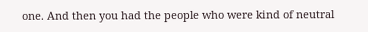one. And then you had the people who were kind of neutral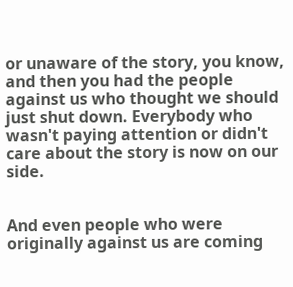or unaware of the story, you know, and then you had the people against us who thought we should just shut down. Everybody who wasn't paying attention or didn't care about the story is now on our side.


And even people who were originally against us are coming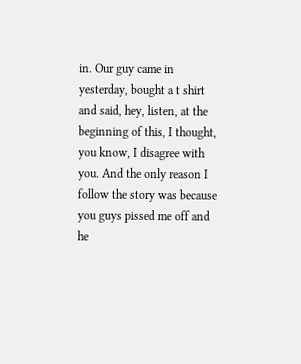in. Our guy came in yesterday, bought a t shirt and said, hey, listen, at the beginning of this, I thought, you know, I disagree with you. And the only reason I follow the story was because you guys pissed me off and he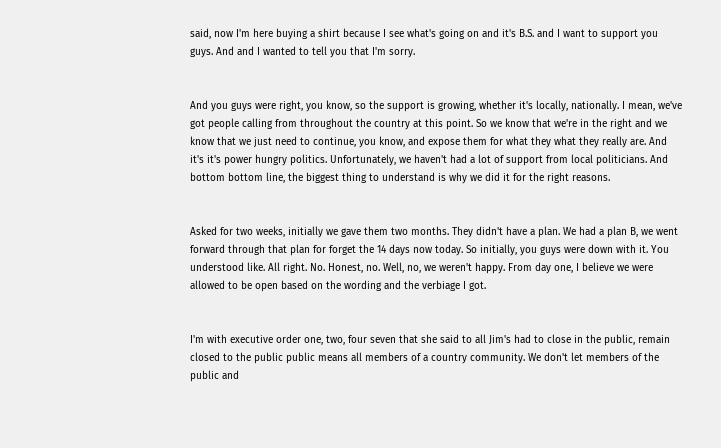said, now I'm here buying a shirt because I see what's going on and it's B.S. and I want to support you guys. And and I wanted to tell you that I'm sorry.


And you guys were right, you know, so the support is growing, whether it's locally, nationally. I mean, we've got people calling from throughout the country at this point. So we know that we're in the right and we know that we just need to continue, you know, and expose them for what they what they really are. And it's it's power hungry politics. Unfortunately, we haven't had a lot of support from local politicians. And bottom bottom line, the biggest thing to understand is why we did it for the right reasons.


Asked for two weeks, initially we gave them two months. They didn't have a plan. We had a plan B, we went forward through that plan for forget the 14 days now today. So initially, you guys were down with it. You understood like. All right. No. Honest, no. Well, no, we weren't happy. From day one, I believe we were allowed to be open based on the wording and the verbiage I got.


I'm with executive order one, two, four seven that she said to all Jim's had to close in the public, remain closed to the public public means all members of a country community. We don't let members of the public and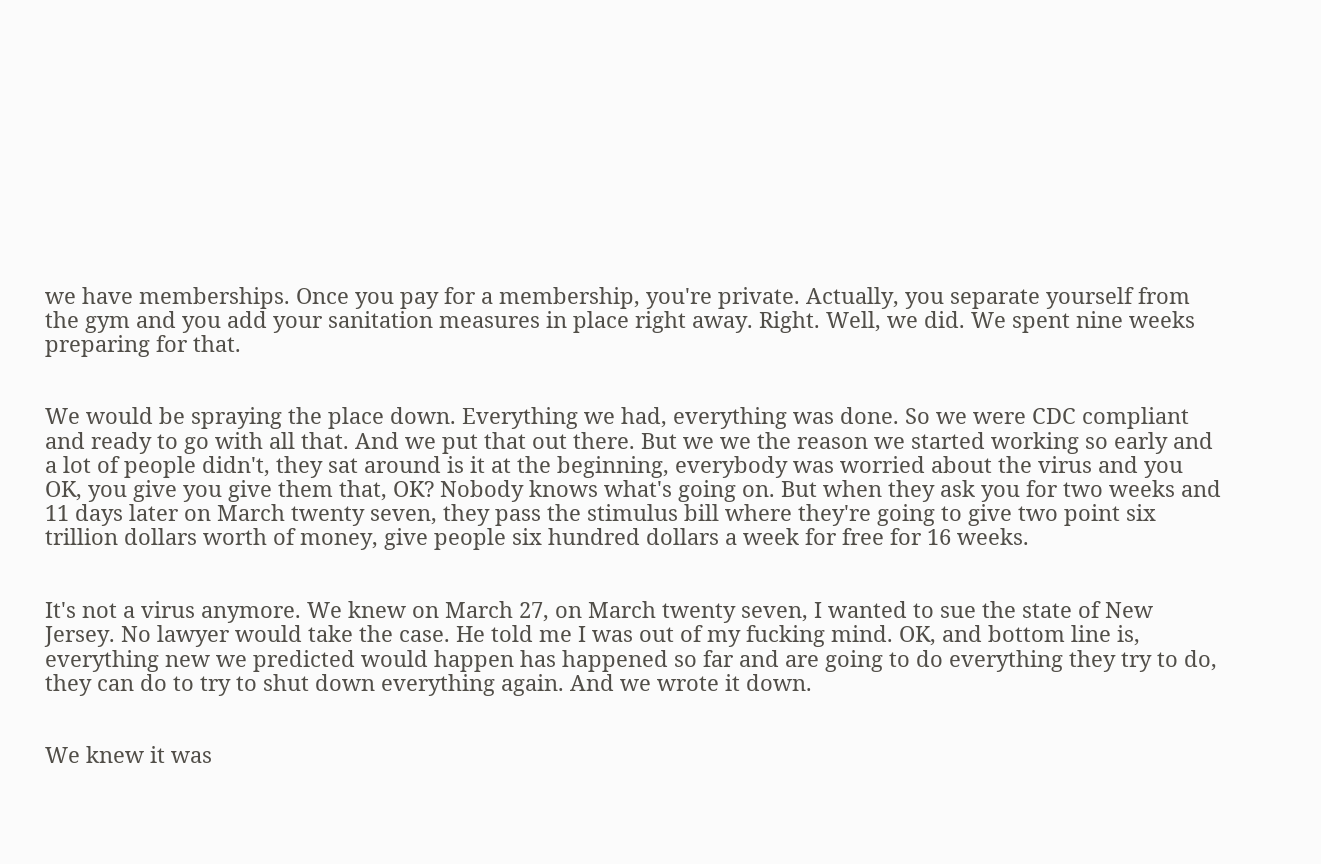we have memberships. Once you pay for a membership, you're private. Actually, you separate yourself from the gym and you add your sanitation measures in place right away. Right. Well, we did. We spent nine weeks preparing for that.


We would be spraying the place down. Everything we had, everything was done. So we were CDC compliant and ready to go with all that. And we put that out there. But we we the reason we started working so early and a lot of people didn't, they sat around is it at the beginning, everybody was worried about the virus and you OK, you give you give them that, OK? Nobody knows what's going on. But when they ask you for two weeks and 11 days later on March twenty seven, they pass the stimulus bill where they're going to give two point six trillion dollars worth of money, give people six hundred dollars a week for free for 16 weeks.


It's not a virus anymore. We knew on March 27, on March twenty seven, I wanted to sue the state of New Jersey. No lawyer would take the case. He told me I was out of my fucking mind. OK, and bottom line is, everything new we predicted would happen has happened so far and are going to do everything they try to do, they can do to try to shut down everything again. And we wrote it down.


We knew it was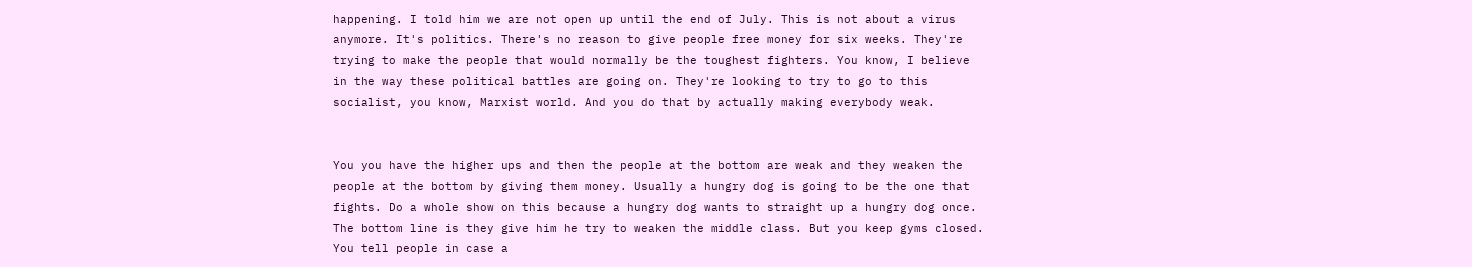happening. I told him we are not open up until the end of July. This is not about a virus anymore. It's politics. There's no reason to give people free money for six weeks. They're trying to make the people that would normally be the toughest fighters. You know, I believe in the way these political battles are going on. They're looking to try to go to this socialist, you know, Marxist world. And you do that by actually making everybody weak.


You you have the higher ups and then the people at the bottom are weak and they weaken the people at the bottom by giving them money. Usually a hungry dog is going to be the one that fights. Do a whole show on this because a hungry dog wants to straight up a hungry dog once. The bottom line is they give him he try to weaken the middle class. But you keep gyms closed. You tell people in case a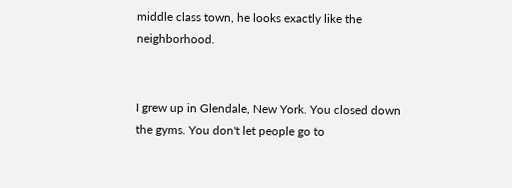middle class town, he looks exactly like the neighborhood.


I grew up in Glendale, New York. You closed down the gyms. You don't let people go to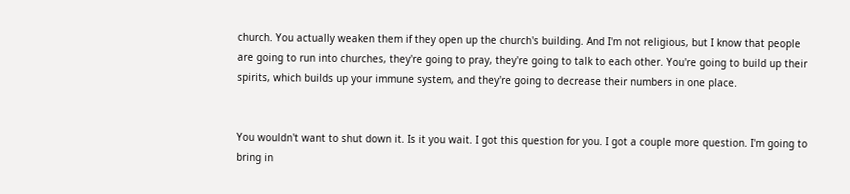church. You actually weaken them if they open up the church's building. And I'm not religious, but I know that people are going to run into churches, they're going to pray, they're going to talk to each other. You're going to build up their spirits, which builds up your immune system, and they're going to decrease their numbers in one place.


You wouldn't want to shut down it. Is it you wait. I got this question for you. I got a couple more question. I'm going to bring in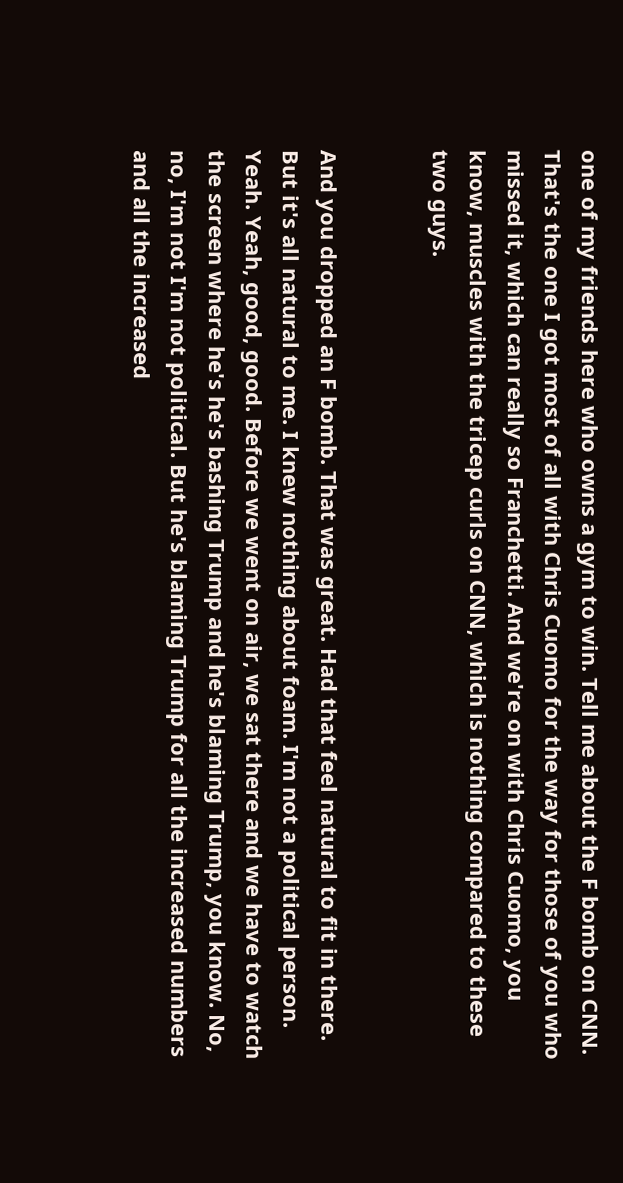one of my friends here who owns a gym to win. Tell me about the F bomb on CNN. That's the one I got most of all with Chris Cuomo for the way for those of you who missed it, which can really so Franchetti. And we're on with Chris Cuomo, you know, muscles with the tricep curls on CNN, which is nothing compared to these two guys.


And you dropped an F bomb. That was great. Had that feel natural to fit in there. But it's all natural to me. I knew nothing about foam. I'm not a political person. Yeah. Yeah, good, good. Before we went on air, we sat there and we have to watch the screen where he's he's bashing Trump and he's blaming Trump, you know. No, no, I'm not I'm not political. But he's blaming Trump for all the increased numbers and all the increased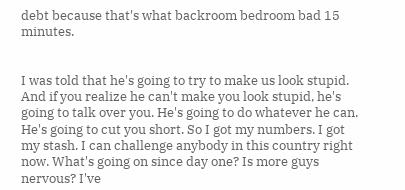debt because that's what backroom bedroom bad 15 minutes.


I was told that he's going to try to make us look stupid. And if you realize he can't make you look stupid, he's going to talk over you. He's going to do whatever he can. He's going to cut you short. So I got my numbers. I got my stash. I can challenge anybody in this country right now. What's going on since day one? Is more guys nervous? I've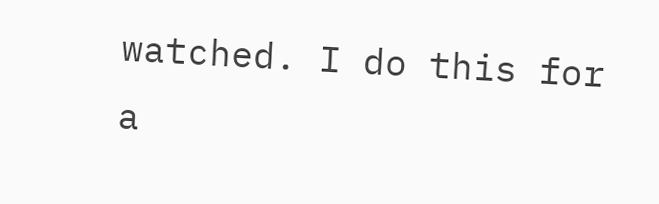watched. I do this for a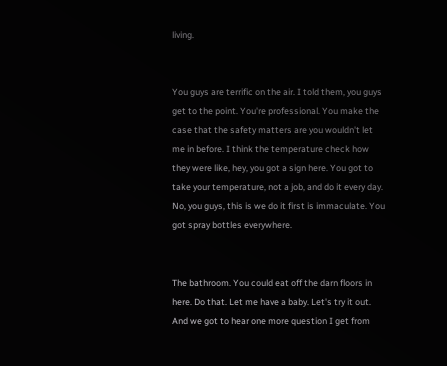living.


You guys are terrific on the air. I told them, you guys get to the point. You're professional. You make the case that the safety matters are you wouldn't let me in before. I think the temperature check how they were like, hey, you got a sign here. You got to take your temperature, not a job, and do it every day. No, you guys, this is we do it first is immaculate. You got spray bottles everywhere.


The bathroom. You could eat off the darn floors in here. Do that. Let me have a baby. Let's try it out. And we got to hear one more question I get from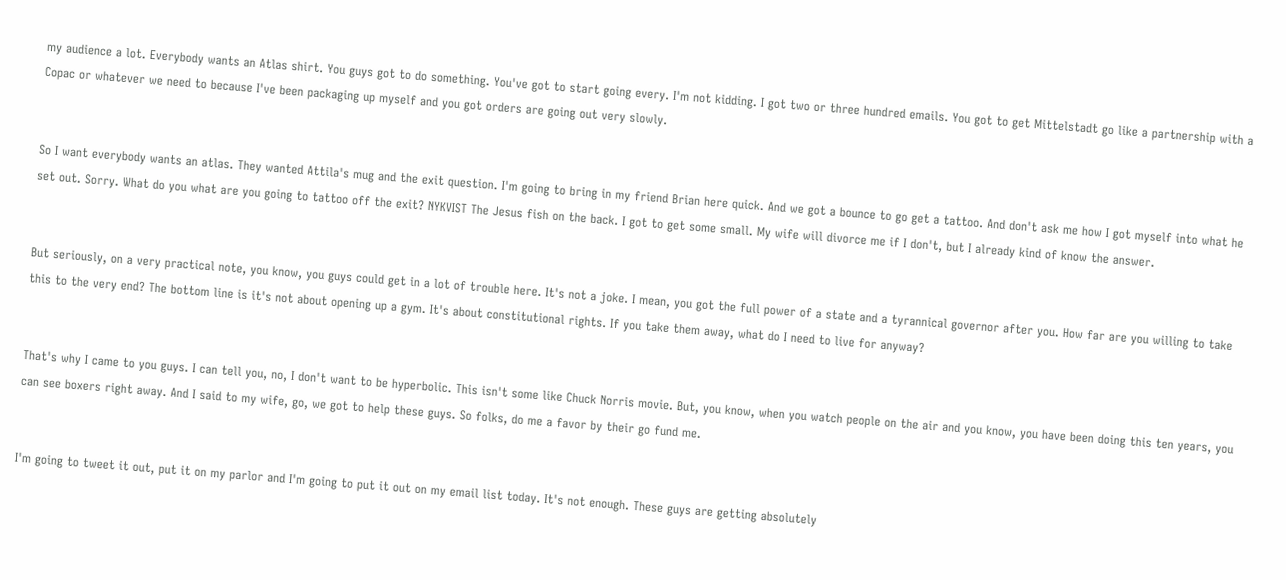my audience a lot. Everybody wants an Atlas shirt. You guys got to do something. You've got to start going every. I'm not kidding. I got two or three hundred emails. You got to get Mittelstadt go like a partnership with a Copac or whatever we need to because I've been packaging up myself and you got orders are going out very slowly.


So I want everybody wants an atlas. They wanted Attila's mug and the exit question. I'm going to bring in my friend Brian here quick. And we got a bounce to go get a tattoo. And don't ask me how I got myself into what he set out. Sorry. What do you what are you going to tattoo off the exit? NYKVIST The Jesus fish on the back. I got to get some small. My wife will divorce me if I don't, but I already kind of know the answer.


But seriously, on a very practical note, you know, you guys could get in a lot of trouble here. It's not a joke. I mean, you got the full power of a state and a tyrannical governor after you. How far are you willing to take this to the very end? The bottom line is it's not about opening up a gym. It's about constitutional rights. If you take them away, what do I need to live for anyway?


That's why I came to you guys. I can tell you, no, I don't want to be hyperbolic. This isn't some like Chuck Norris movie. But, you know, when you watch people on the air and you know, you have been doing this ten years, you can see boxers right away. And I said to my wife, go, we got to help these guys. So folks, do me a favor by their go fund me.


I'm going to tweet it out, put it on my parlor and I'm going to put it out on my email list today. It's not enough. These guys are getting absolutely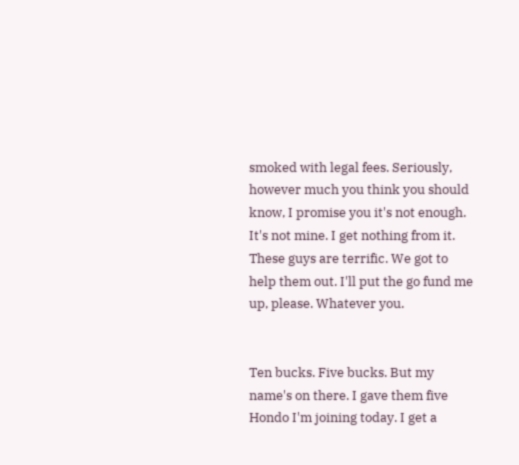smoked with legal fees. Seriously, however much you think you should know, I promise you it's not enough. It's not mine. I get nothing from it. These guys are terrific. We got to help them out. I'll put the go fund me up, please. Whatever you.


Ten bucks. Five bucks. But my name's on there. I gave them five Hondo I'm joining today. I get a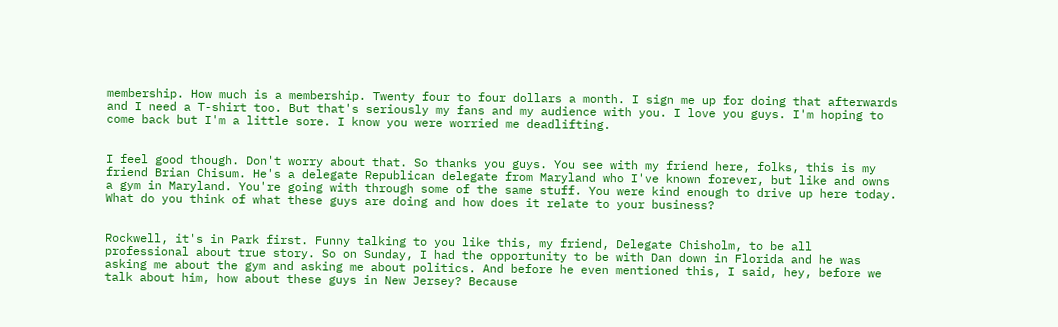membership. How much is a membership. Twenty four to four dollars a month. I sign me up for doing that afterwards and I need a T-shirt too. But that's seriously my fans and my audience with you. I love you guys. I'm hoping to come back but I'm a little sore. I know you were worried me deadlifting.


I feel good though. Don't worry about that. So thanks you guys. You see with my friend here, folks, this is my friend Brian Chisum. He's a delegate Republican delegate from Maryland who I've known forever, but like and owns a gym in Maryland. You're going with through some of the same stuff. You were kind enough to drive up here today. What do you think of what these guys are doing and how does it relate to your business?


Rockwell, it's in Park first. Funny talking to you like this, my friend, Delegate Chisholm, to be all professional about true story. So on Sunday, I had the opportunity to be with Dan down in Florida and he was asking me about the gym and asking me about politics. And before he even mentioned this, I said, hey, before we talk about him, how about these guys in New Jersey? Because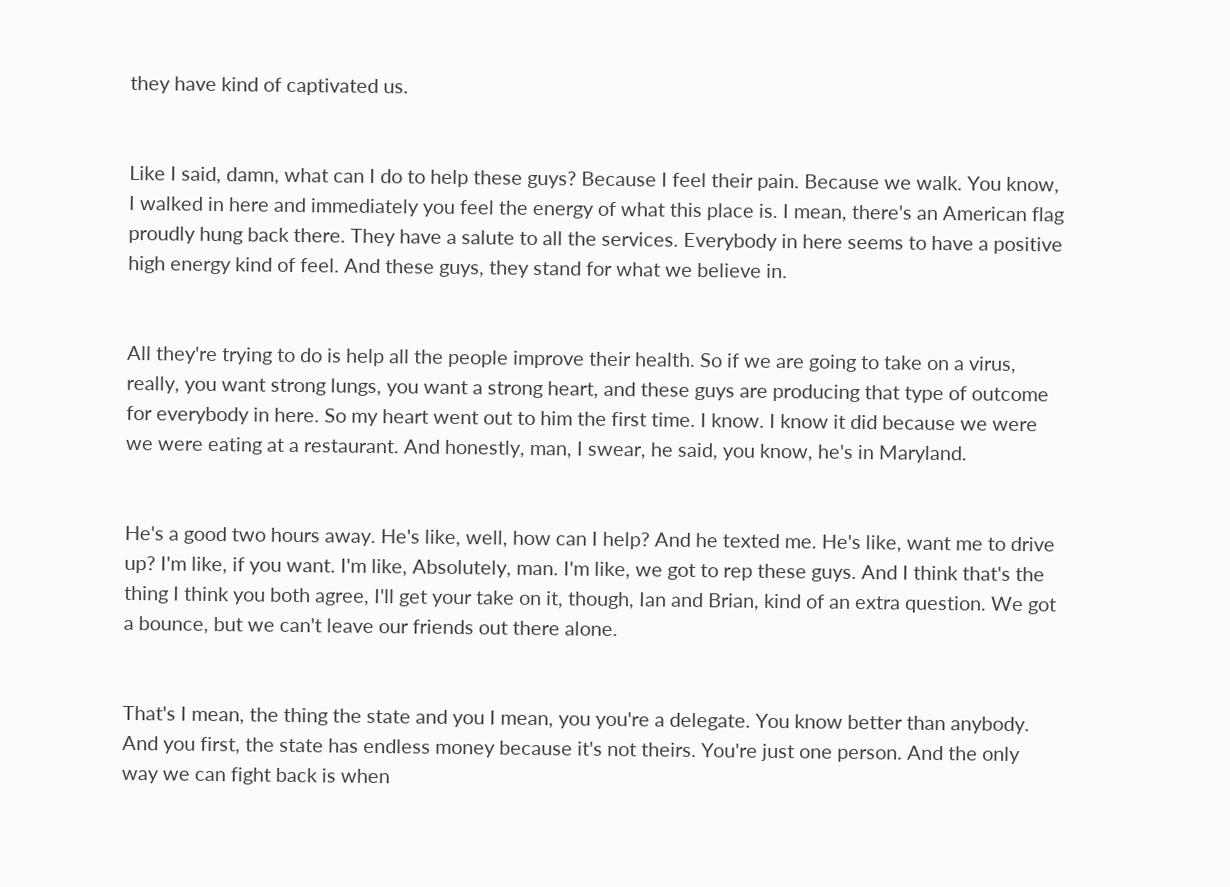they have kind of captivated us.


Like I said, damn, what can I do to help these guys? Because I feel their pain. Because we walk. You know, I walked in here and immediately you feel the energy of what this place is. I mean, there's an American flag proudly hung back there. They have a salute to all the services. Everybody in here seems to have a positive high energy kind of feel. And these guys, they stand for what we believe in.


All they're trying to do is help all the people improve their health. So if we are going to take on a virus, really, you want strong lungs, you want a strong heart, and these guys are producing that type of outcome for everybody in here. So my heart went out to him the first time. I know. I know it did because we were we were eating at a restaurant. And honestly, man, I swear, he said, you know, he's in Maryland.


He's a good two hours away. He's like, well, how can I help? And he texted me. He's like, want me to drive up? I'm like, if you want. I'm like, Absolutely, man. I'm like, we got to rep these guys. And I think that's the thing I think you both agree, I'll get your take on it, though, Ian and Brian, kind of an extra question. We got a bounce, but we can't leave our friends out there alone.


That's I mean, the thing the state and you I mean, you you're a delegate. You know better than anybody. And you first, the state has endless money because it's not theirs. You're just one person. And the only way we can fight back is when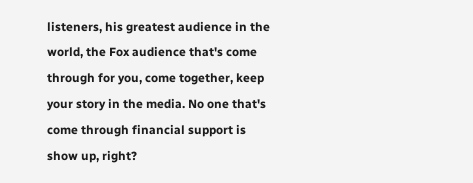listeners, his greatest audience in the world, the Fox audience that's come through for you, come together, keep your story in the media. No one that's come through financial support is show up, right?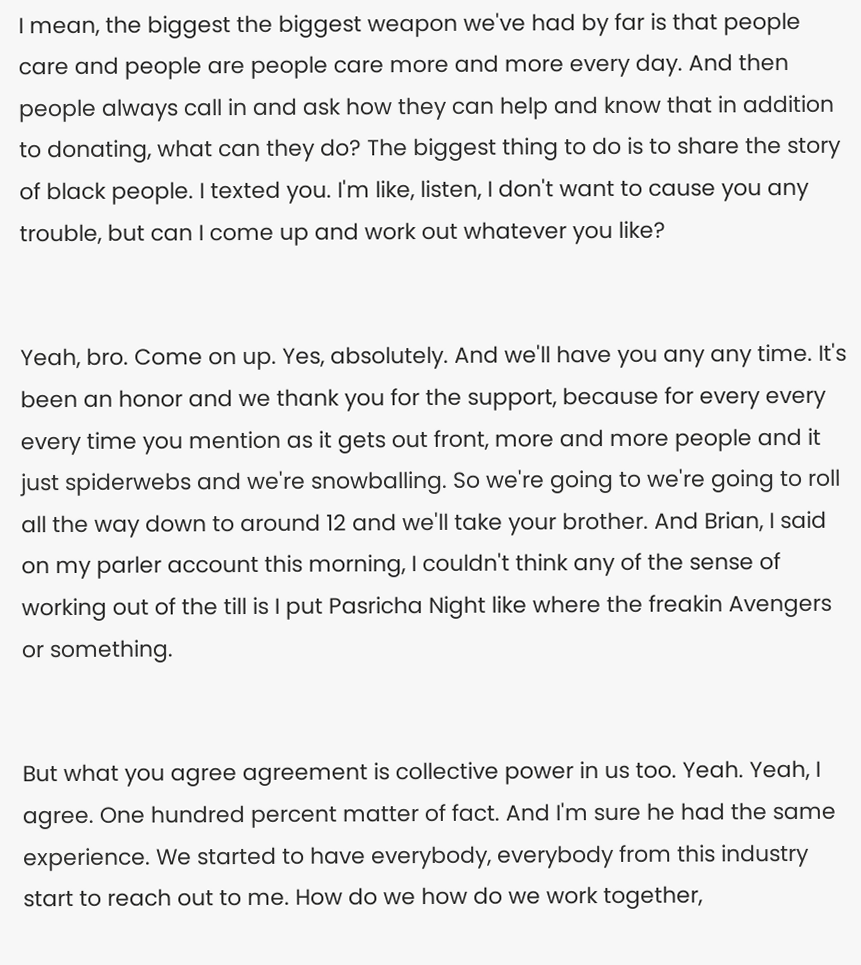I mean, the biggest the biggest weapon we've had by far is that people care and people are people care more and more every day. And then people always call in and ask how they can help and know that in addition to donating, what can they do? The biggest thing to do is to share the story of black people. I texted you. I'm like, listen, I don't want to cause you any trouble, but can I come up and work out whatever you like?


Yeah, bro. Come on up. Yes, absolutely. And we'll have you any any time. It's been an honor and we thank you for the support, because for every every every time you mention as it gets out front, more and more people and it just spiderwebs and we're snowballing. So we're going to we're going to roll all the way down to around 12 and we'll take your brother. And Brian, I said on my parler account this morning, I couldn't think any of the sense of working out of the till is I put Pasricha Night like where the freakin Avengers or something.


But what you agree agreement is collective power in us too. Yeah. Yeah, I agree. One hundred percent matter of fact. And I'm sure he had the same experience. We started to have everybody, everybody from this industry start to reach out to me. How do we how do we work together,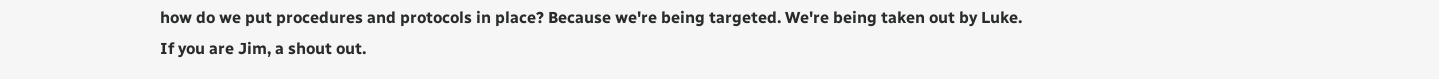how do we put procedures and protocols in place? Because we're being targeted. We're being taken out by Luke. If you are Jim, a shout out.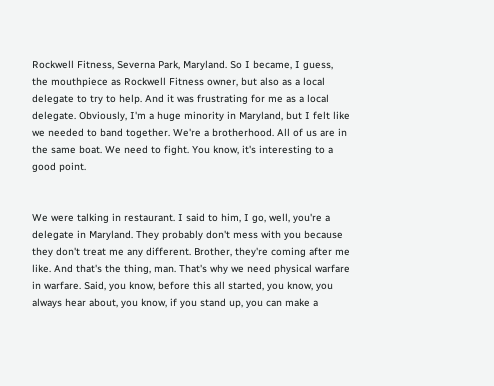Rockwell Fitness, Severna Park, Maryland. So I became, I guess, the mouthpiece as Rockwell Fitness owner, but also as a local delegate to try to help. And it was frustrating for me as a local delegate. Obviously, I'm a huge minority in Maryland, but I felt like we needed to band together. We're a brotherhood. All of us are in the same boat. We need to fight. You know, it's interesting to a good point.


We were talking in restaurant. I said to him, I go, well, you're a delegate in Maryland. They probably don't mess with you because they don't treat me any different. Brother, they're coming after me like. And that's the thing, man. That's why we need physical warfare in warfare. Said, you know, before this all started, you know, you always hear about, you know, if you stand up, you can make a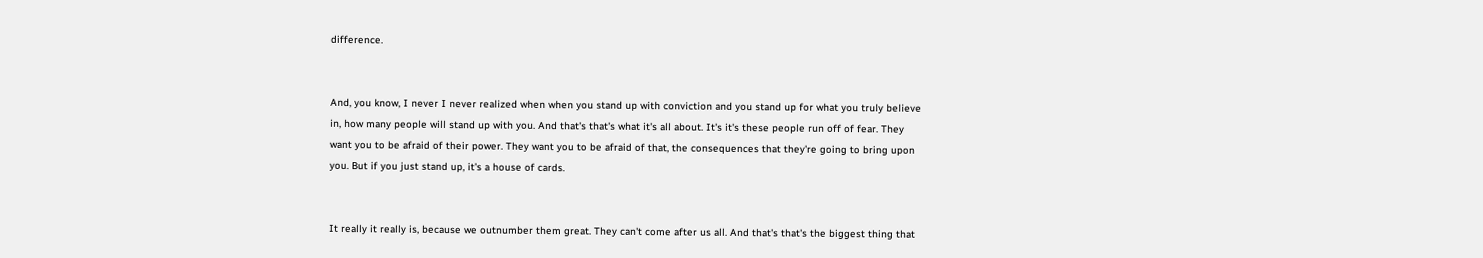difference.


And, you know, I never I never realized when when you stand up with conviction and you stand up for what you truly believe in, how many people will stand up with you. And that's that's what it's all about. It's it's these people run off of fear. They want you to be afraid of their power. They want you to be afraid of that, the consequences that they're going to bring upon you. But if you just stand up, it's a house of cards.


It really it really is, because we outnumber them great. They can't come after us all. And that's that's the biggest thing that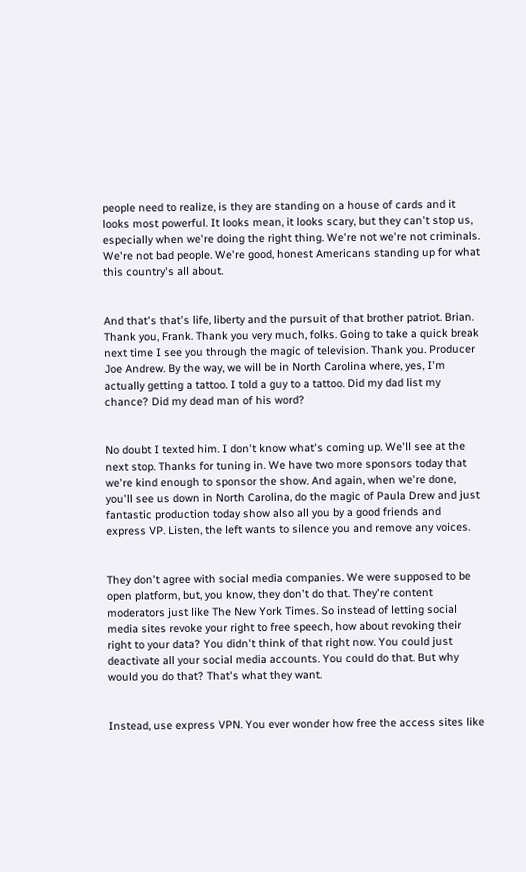people need to realize, is they are standing on a house of cards and it looks most powerful. It looks mean, it looks scary, but they can't stop us, especially when we're doing the right thing. We're not we're not criminals. We're not bad people. We're good, honest Americans standing up for what this country's all about.


And that's that's life, liberty and the pursuit of that brother patriot. Brian. Thank you, Frank. Thank you very much, folks. Going to take a quick break next time I see you through the magic of television. Thank you. Producer Joe Andrew. By the way, we will be in North Carolina where, yes, I'm actually getting a tattoo. I told a guy to a tattoo. Did my dad list my chance? Did my dead man of his word?


No doubt I texted him. I don't know what's coming up. We'll see at the next stop. Thanks for tuning in. We have two more sponsors today that we're kind enough to sponsor the show. And again, when we're done, you'll see us down in North Carolina, do the magic of Paula Drew and just fantastic production today show also all you by a good friends and express VP. Listen, the left wants to silence you and remove any voices.


They don't agree with social media companies. We were supposed to be open platform, but, you know, they don't do that. They're content moderators just like The New York Times. So instead of letting social media sites revoke your right to free speech, how about revoking their right to your data? You didn't think of that right now. You could just deactivate all your social media accounts. You could do that. But why would you do that? That's what they want.


Instead, use express VPN. You ever wonder how free the access sites like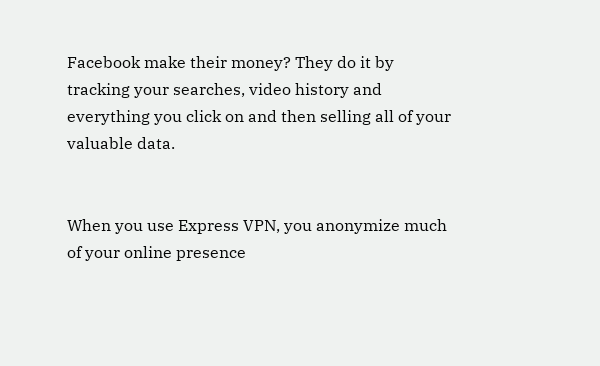Facebook make their money? They do it by tracking your searches, video history and everything you click on and then selling all of your valuable data.


When you use Express VPN, you anonymize much of your online presence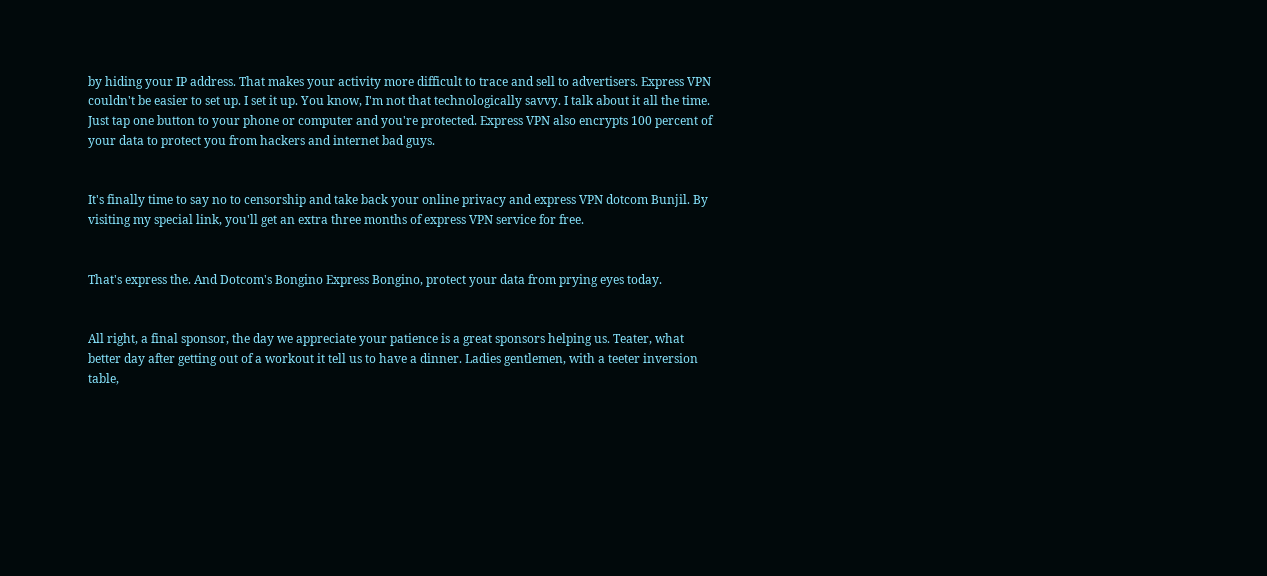by hiding your IP address. That makes your activity more difficult to trace and sell to advertisers. Express VPN couldn't be easier to set up. I set it up. You know, I'm not that technologically savvy. I talk about it all the time. Just tap one button to your phone or computer and you're protected. Express VPN also encrypts 100 percent of your data to protect you from hackers and internet bad guys.


It's finally time to say no to censorship and take back your online privacy and express VPN dotcom Bunjil. By visiting my special link, you'll get an extra three months of express VPN service for free.


That's express the. And Dotcom's Bongino Express Bongino, protect your data from prying eyes today.


All right, a final sponsor, the day we appreciate your patience is a great sponsors helping us. Teater, what better day after getting out of a workout it tell us to have a dinner. Ladies gentlemen, with a teeter inversion table,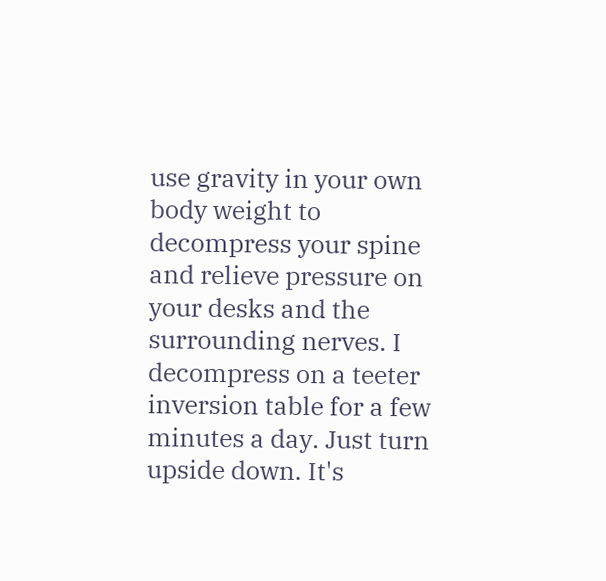use gravity in your own body weight to decompress your spine and relieve pressure on your desks and the surrounding nerves. I decompress on a teeter inversion table for a few minutes a day. Just turn upside down. It's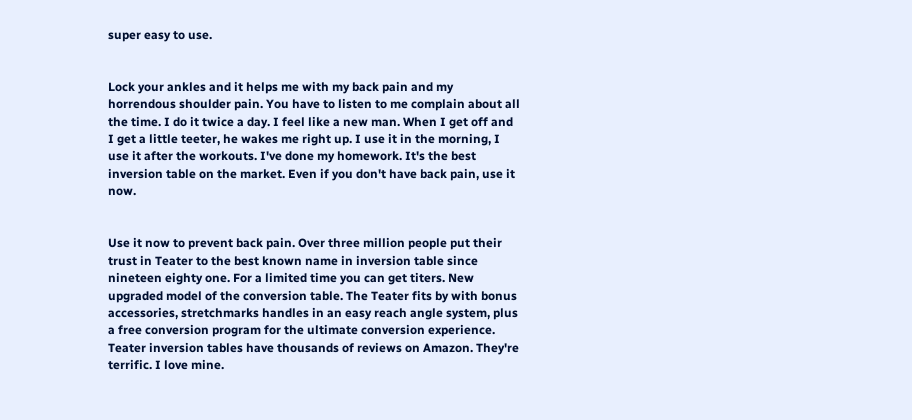super easy to use.


Lock your ankles and it helps me with my back pain and my horrendous shoulder pain. You have to listen to me complain about all the time. I do it twice a day. I feel like a new man. When I get off and I get a little teeter, he wakes me right up. I use it in the morning, I use it after the workouts. I've done my homework. It's the best inversion table on the market. Even if you don't have back pain, use it now.


Use it now to prevent back pain. Over three million people put their trust in Teater to the best known name in inversion table since nineteen eighty one. For a limited time you can get titers. New upgraded model of the conversion table. The Teater fits by with bonus accessories, stretchmarks handles in an easy reach angle system, plus a free conversion program for the ultimate conversion experience. Teater inversion tables have thousands of reviews on Amazon. They're terrific. I love mine.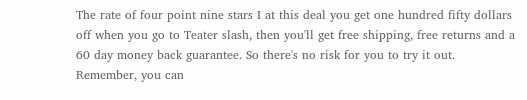The rate of four point nine stars I at this deal you get one hundred fifty dollars off when you go to Teater slash, then you'll get free shipping, free returns and a 60 day money back guarantee. So there's no risk for you to try it out. Remember, you can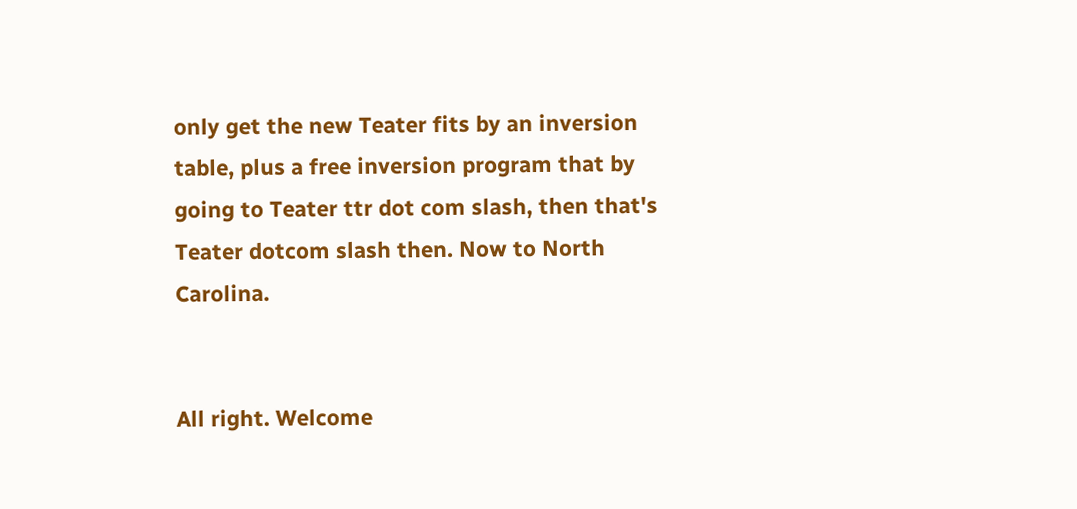only get the new Teater fits by an inversion table, plus a free inversion program that by going to Teater ttr dot com slash, then that's Teater dotcom slash then. Now to North Carolina.


All right. Welcome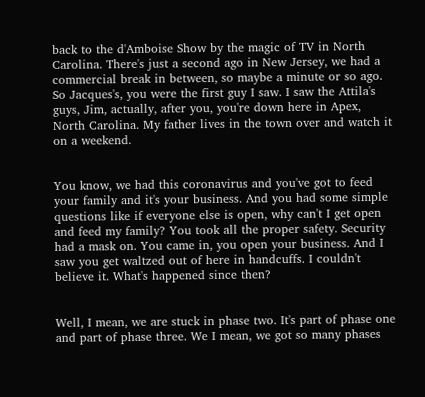back to the d'Amboise Show by the magic of TV in North Carolina. There's just a second ago in New Jersey, we had a commercial break in between, so maybe a minute or so ago. So Jacques's, you were the first guy I saw. I saw the Attila's guys, Jim, actually, after you, you're down here in Apex, North Carolina. My father lives in the town over and watch it on a weekend.


You know, we had this coronavirus and you've got to feed your family and it's your business. And you had some simple questions like if everyone else is open, why can't I get open and feed my family? You took all the proper safety. Security had a mask on. You came in, you open your business. And I saw you get waltzed out of here in handcuffs. I couldn't believe it. What's happened since then?


Well, I mean, we are stuck in phase two. It's part of phase one and part of phase three. We I mean, we got so many phases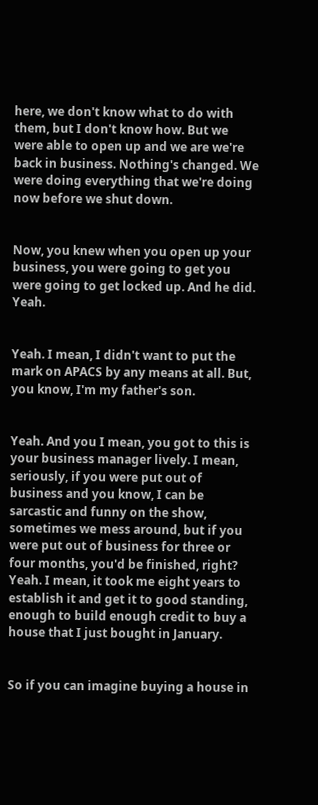here, we don't know what to do with them, but I don't know how. But we were able to open up and we are we're back in business. Nothing's changed. We were doing everything that we're doing now before we shut down.


Now, you knew when you open up your business, you were going to get you were going to get locked up. And he did. Yeah.


Yeah. I mean, I didn't want to put the mark on APACS by any means at all. But, you know, I'm my father's son.


Yeah. And you I mean, you got to this is your business manager lively. I mean, seriously, if you were put out of business and you know, I can be sarcastic and funny on the show, sometimes we mess around, but if you were put out of business for three or four months, you'd be finished, right? Yeah. I mean, it took me eight years to establish it and get it to good standing, enough to build enough credit to buy a house that I just bought in January.


So if you can imagine buying a house in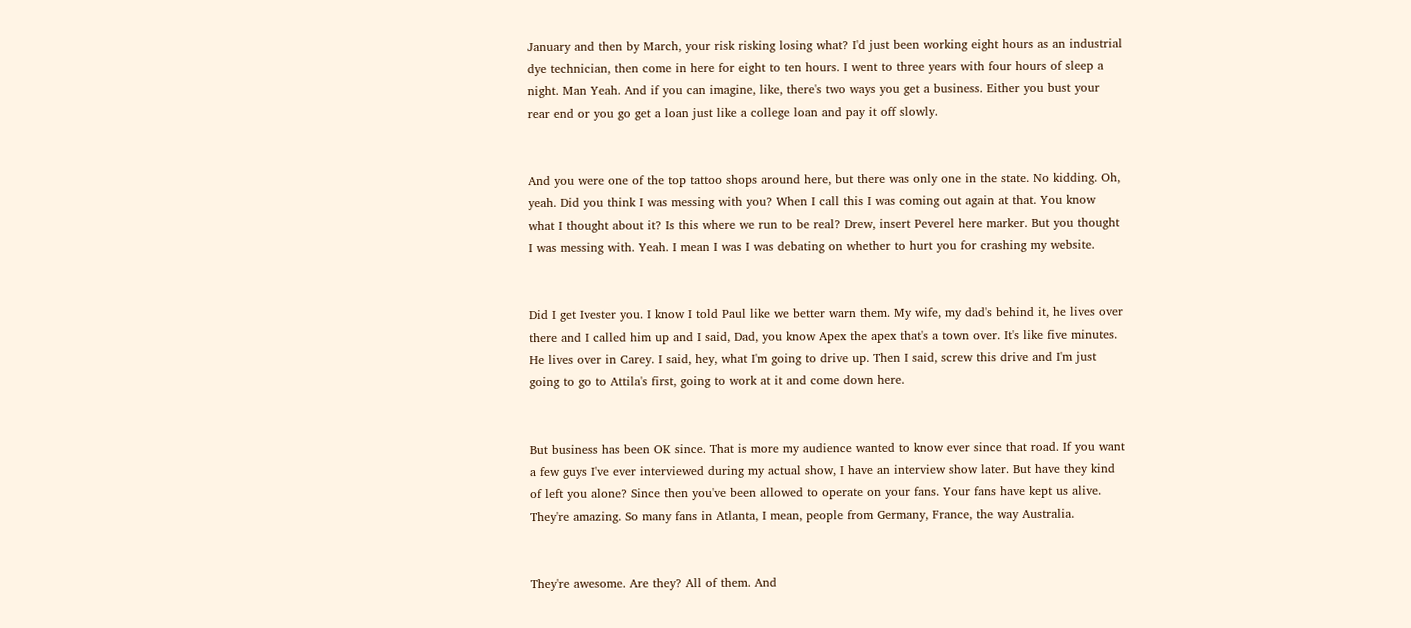January and then by March, your risk risking losing what? I'd just been working eight hours as an industrial dye technician, then come in here for eight to ten hours. I went to three years with four hours of sleep a night. Man Yeah. And if you can imagine, like, there's two ways you get a business. Either you bust your rear end or you go get a loan just like a college loan and pay it off slowly.


And you were one of the top tattoo shops around here, but there was only one in the state. No kidding. Oh, yeah. Did you think I was messing with you? When I call this I was coming out again at that. You know what I thought about it? Is this where we run to be real? Drew, insert Peverel here marker. But you thought I was messing with. Yeah. I mean I was I was debating on whether to hurt you for crashing my website.


Did I get Ivester you. I know I told Paul like we better warn them. My wife, my dad's behind it, he lives over there and I called him up and I said, Dad, you know Apex the apex that's a town over. It's like five minutes. He lives over in Carey. I said, hey, what I'm going to drive up. Then I said, screw this drive and I'm just going to go to Attila's first, going to work at it and come down here.


But business has been OK since. That is more my audience wanted to know ever since that road. If you want a few guys I've ever interviewed during my actual show, I have an interview show later. But have they kind of left you alone? Since then you've been allowed to operate on your fans. Your fans have kept us alive. They're amazing. So many fans in Atlanta, I mean, people from Germany, France, the way Australia.


They're awesome. Are they? All of them. And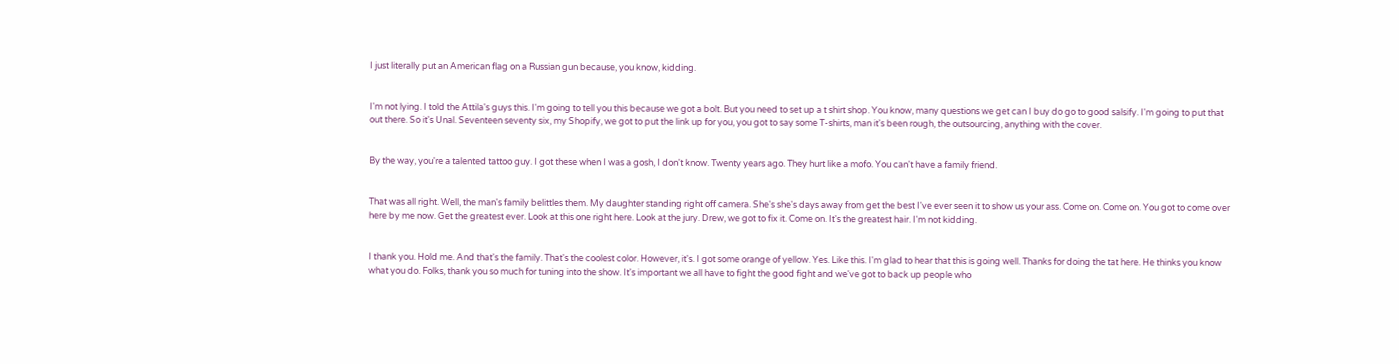I just literally put an American flag on a Russian gun because, you know, kidding.


I'm not lying. I told the Attila's guys this. I'm going to tell you this because we got a bolt. But you need to set up a t shirt shop. You know, many questions we get can I buy do go to good salsify. I'm going to put that out there. So it's Unal. Seventeen seventy six, my Shopify, we got to put the link up for you, you got to say some T-shirts, man it's been rough, the outsourcing, anything with the cover.


By the way, you're a talented tattoo guy. I got these when I was a gosh, I don't know. Twenty years ago. They hurt like a mofo. You can't have a family friend.


That was all right. Well, the man's family belittles them. My daughter standing right off camera. She's she's days away from get the best I've ever seen it to show us your ass. Come on. Come on. You got to come over here by me now. Get the greatest ever. Look at this one right here. Look at the jury. Drew, we got to fix it. Come on. It's the greatest hair. I'm not kidding.


I thank you. Hold me. And that's the family. That's the coolest color. However, it's. I got some orange of yellow. Yes. Like this. I'm glad to hear that this is going well. Thanks for doing the tat here. He thinks you know what you do. Folks, thank you so much for tuning into the show. It's important we all have to fight the good fight and we've got to back up people who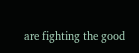are fighting the good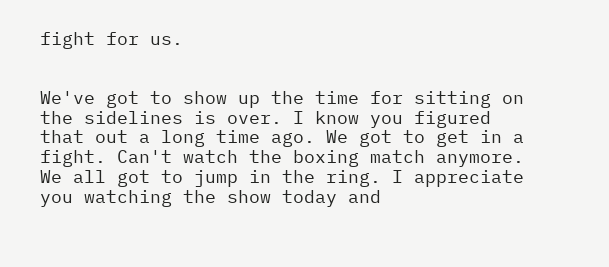fight for us.


We've got to show up the time for sitting on the sidelines is over. I know you figured that out a long time ago. We got to get in a fight. Can't watch the boxing match anymore. We all got to jump in the ring. I appreciate you watching the show today and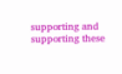supporting and supporting these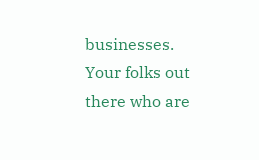businesses. Your folks out there who are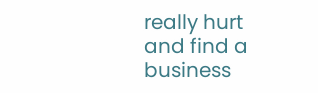really hurt and find a business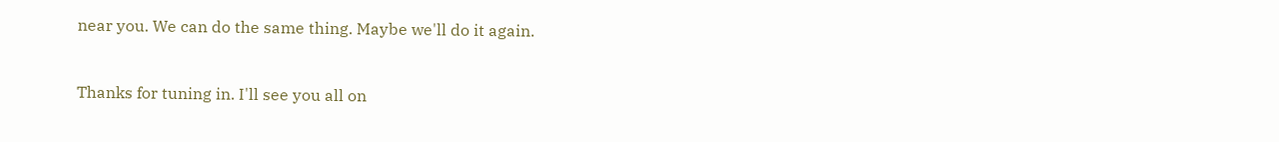near you. We can do the same thing. Maybe we'll do it again.


Thanks for tuning in. I'll see you all on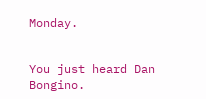Monday.


You just heard Dan Bongino.